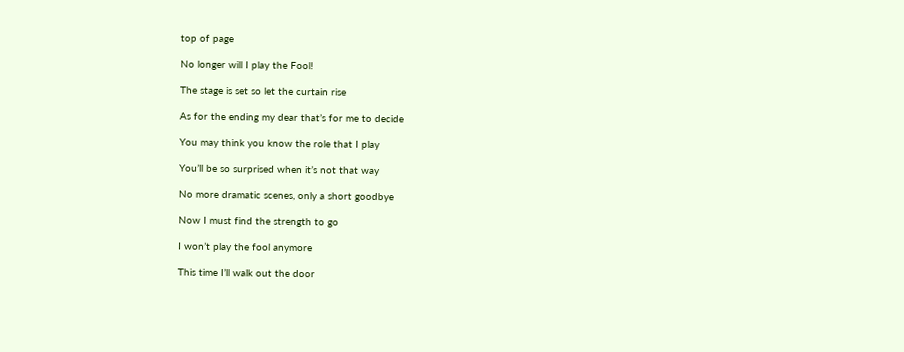top of page

No longer will I play the Fool!

The stage is set so let the curtain rise

As for the ending my dear that’s for me to decide

You may think you know the role that I play

You’ll be so surprised when it’s not that way

No more dramatic scenes, only a short goodbye

Now I must find the strength to go

I won’t play the fool anymore

This time I’ll walk out the door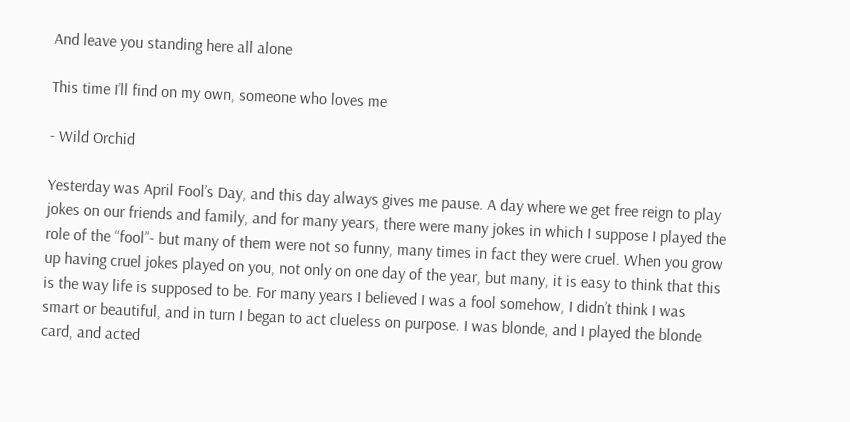And leave you standing here all alone

This time I’ll find on my own, someone who loves me

- Wild Orchid

Yesterday was April Fool’s Day, and this day always gives me pause. A day where we get free reign to play jokes on our friends and family, and for many years, there were many jokes in which I suppose I played the role of the “fool”- but many of them were not so funny, many times in fact they were cruel. When you grow up having cruel jokes played on you, not only on one day of the year, but many, it is easy to think that this is the way life is supposed to be. For many years I believed I was a fool somehow, I didn’t think I was smart or beautiful, and in turn I began to act clueless on purpose. I was blonde, and I played the blonde card, and acted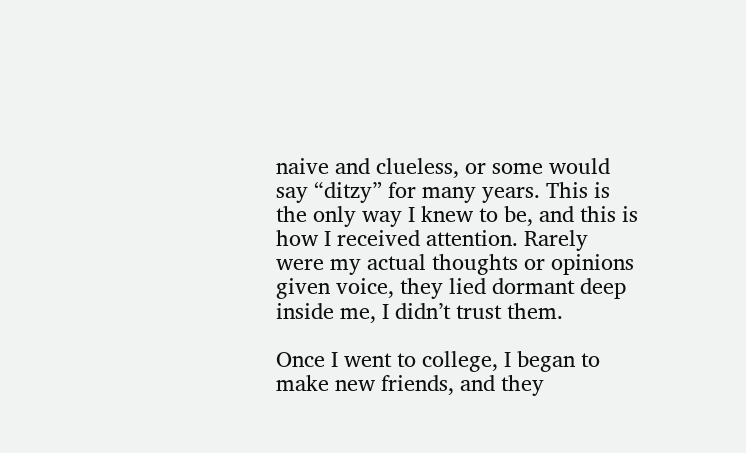naive and clueless, or some would say “ditzy” for many years. This is the only way I knew to be, and this is how I received attention. Rarely were my actual thoughts or opinions given voice, they lied dormant deep inside me, I didn’t trust them.

Once I went to college, I began to make new friends, and they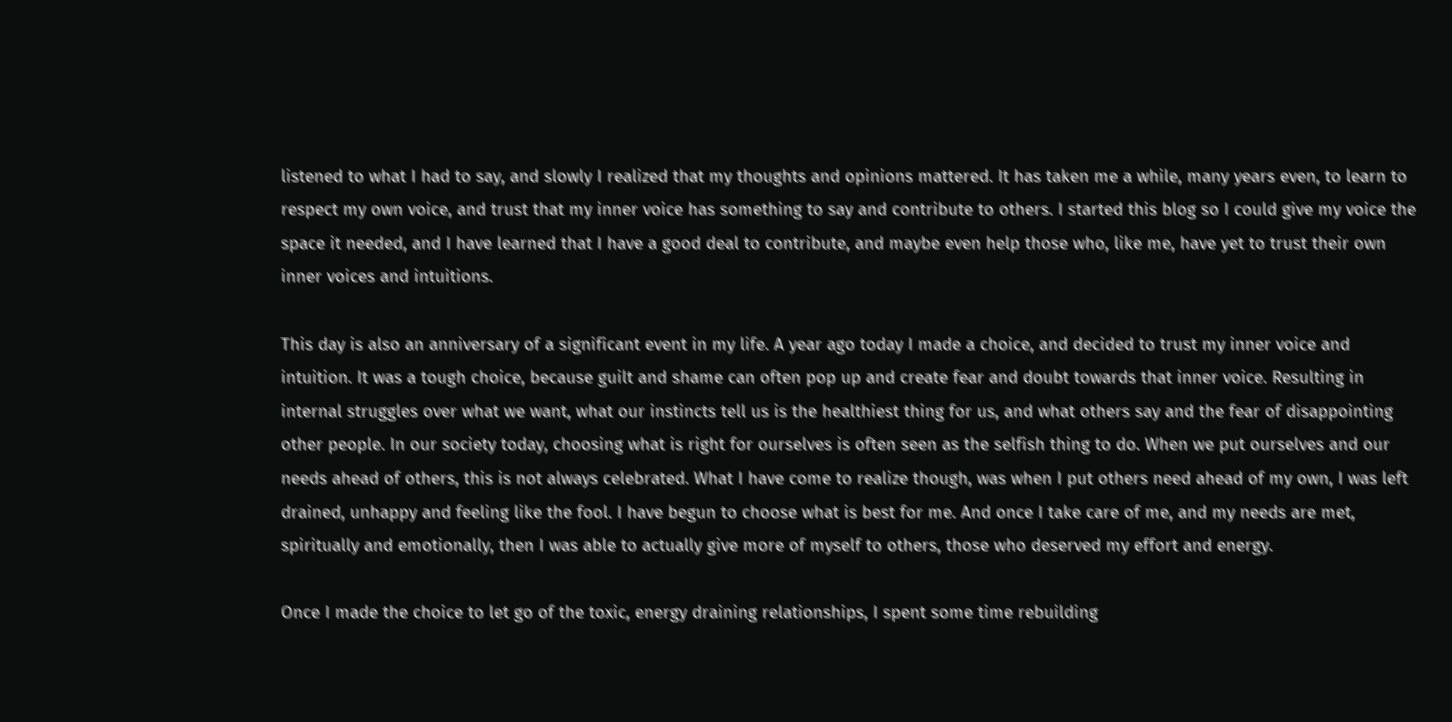listened to what I had to say, and slowly I realized that my thoughts and opinions mattered. It has taken me a while, many years even, to learn to respect my own voice, and trust that my inner voice has something to say and contribute to others. I started this blog so I could give my voice the space it needed, and I have learned that I have a good deal to contribute, and maybe even help those who, like me, have yet to trust their own inner voices and intuitions.

This day is also an anniversary of a significant event in my life. A year ago today I made a choice, and decided to trust my inner voice and intuition. It was a tough choice, because guilt and shame can often pop up and create fear and doubt towards that inner voice. Resulting in internal struggles over what we want, what our instincts tell us is the healthiest thing for us, and what others say and the fear of disappointing other people. In our society today, choosing what is right for ourselves is often seen as the selfish thing to do. When we put ourselves and our needs ahead of others, this is not always celebrated. What I have come to realize though, was when I put others need ahead of my own, I was left drained, unhappy and feeling like the fool. I have begun to choose what is best for me. And once I take care of me, and my needs are met, spiritually and emotionally, then I was able to actually give more of myself to others, those who deserved my effort and energy.

Once I made the choice to let go of the toxic, energy draining relationships, I spent some time rebuilding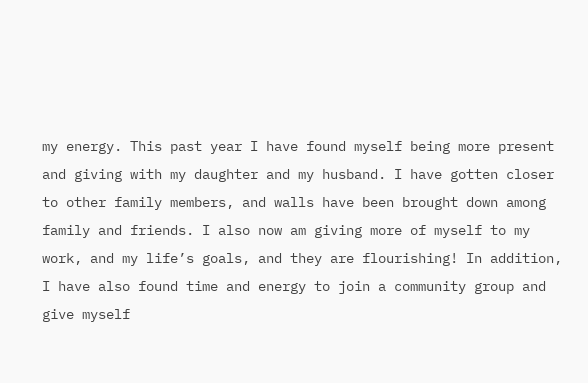my energy. This past year I have found myself being more present and giving with my daughter and my husband. I have gotten closer to other family members, and walls have been brought down among family and friends. I also now am giving more of myself to my work, and my life’s goals, and they are flourishing! In addition, I have also found time and energy to join a community group and give myself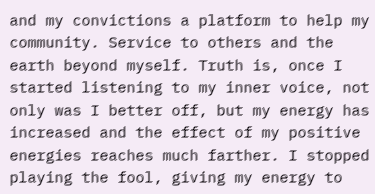and my convictions a platform to help my community. Service to others and the earth beyond myself. Truth is, once I started listening to my inner voice, not only was I better off, but my energy has increased and the effect of my positive energies reaches much farther. I stopped playing the fool, giving my energy to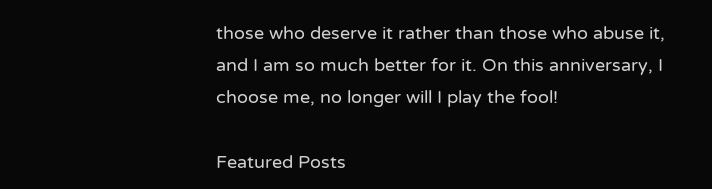those who deserve it rather than those who abuse it, and I am so much better for it. On this anniversary, I choose me, no longer will I play the fool!

Featured Posts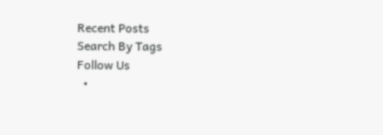Recent Posts
Search By Tags
Follow Us
  •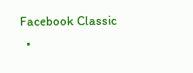Facebook Classic
  •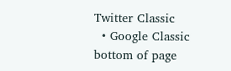Twitter Classic
  • Google Classic
bottom of page